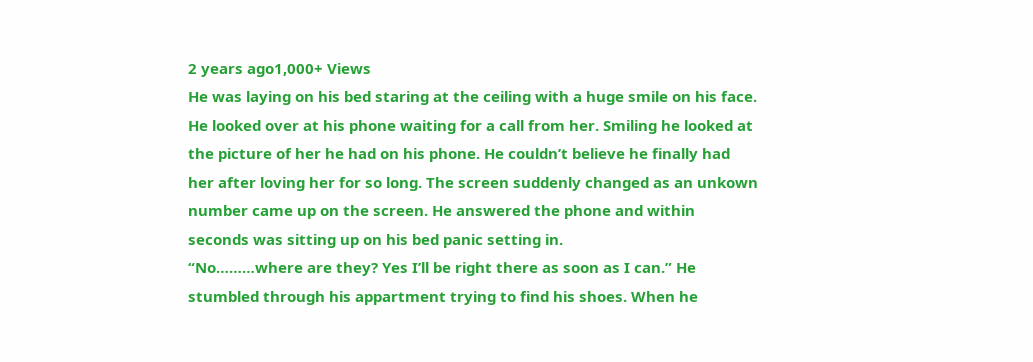2 years ago1,000+ Views
He was laying on his bed staring at the ceiling with a huge smile on his face. He looked over at his phone waiting for a call from her. Smiling he looked at the picture of her he had on his phone. He couldn’t believe he finally had her after loving her for so long. The screen suddenly changed as an unkown number came up on the screen. He answered the phone and within seconds was sitting up on his bed panic setting in.
“No………where are they? Yes I’ll be right there as soon as I can.” He stumbled through his appartment trying to find his shoes. When he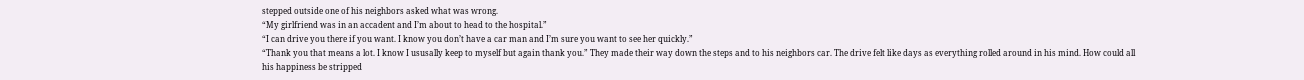stepped outside one of his neighbors asked what was wrong.
“My girlfriend was in an accadent and I’m about to head to the hospital.”
“I can drive you there if you want. I know you don’t have a car man and I’m sure you want to see her quickly.”
“Thank you that means a lot. I know I ususally keep to myself but again thank you.” They made their way down the steps and to his neighbors car. The drive felt like days as everything rolled around in his mind. How could all his happiness be stripped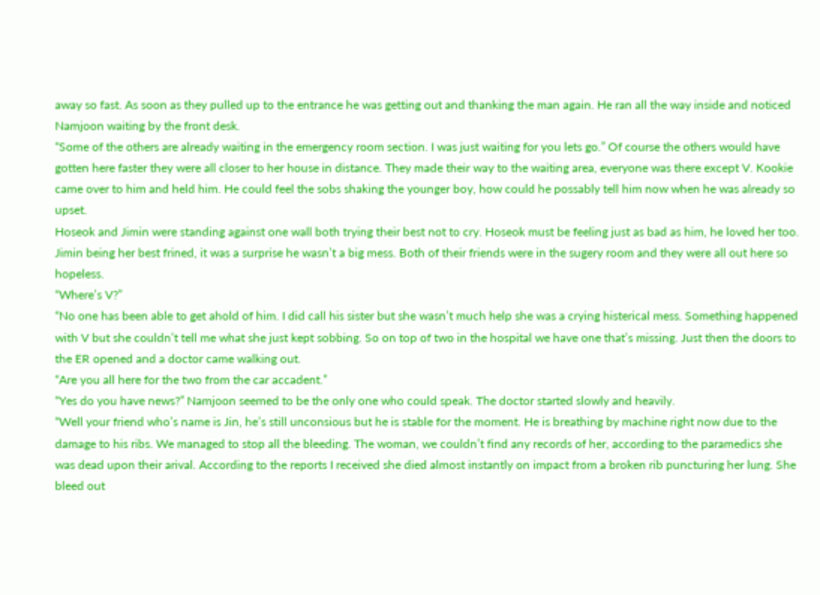away so fast. As soon as they pulled up to the entrance he was getting out and thanking the man again. He ran all the way inside and noticed Namjoon waiting by the front desk.
“Some of the others are already waiting in the emergency room section. I was just waiting for you lets go.” Of course the others would have gotten here faster they were all closer to her house in distance. They made their way to the waiting area, everyone was there except V. Kookie came over to him and held him. He could feel the sobs shaking the younger boy, how could he possably tell him now when he was already so upset.
Hoseok and Jimin were standing against one wall both trying their best not to cry. Hoseok must be feeling just as bad as him, he loved her too. Jimin being her best frined, it was a surprise he wasn’t a big mess. Both of their friends were in the sugery room and they were all out here so hopeless.
“Where’s V?”
“No one has been able to get ahold of him. I did call his sister but she wasn’t much help she was a crying histerical mess. Something happened with V but she couldn’t tell me what she just kept sobbing. So on top of two in the hospital we have one that’s missing. Just then the doors to the ER opened and a doctor came walking out.
“Are you all here for the two from the car accadent.”
“Yes do you have news?” Namjoon seemed to be the only one who could speak. The doctor started slowly and heavily.
“Well your friend who’s name is Jin, he’s still unconsious but he is stable for the moment. He is breathing by machine right now due to the damage to his ribs. We managed to stop all the bleeding. The woman, we couldn’t find any records of her, according to the paramedics she was dead upon their arival. According to the reports I received she died almost instantly on impact from a broken rib puncturing her lung. She bleed out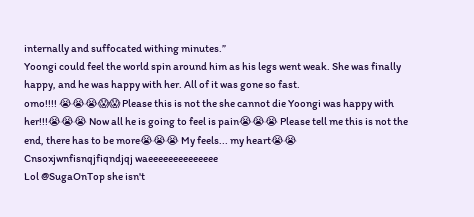internally and suffocated withing minutes.”
Yoongi could feel the world spin around him as his legs went weak. She was finally happy, and he was happy with her. All of it was gone so fast.
omo!!!! 😭😭😭😱😱 Please this is not the she cannot die Yoongi was happy with her!!!😭😭😭 Now all he is going to feel is pain😭😭😭 Please tell me this is not the end, there has to be more😭😭😭 My feels... my heart😭😭
Cnsoxjwnfisnqjfiqndjqj waeeeeeeeeeeeeee
Lol @SugaOnTop she isn't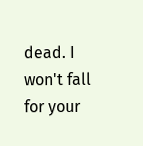dead. I won't fall for your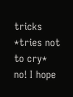tricks *tries not to cry*
no! I hope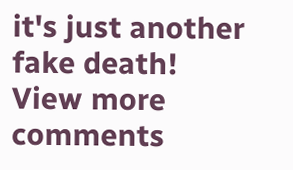it's just another fake death!
View more comments